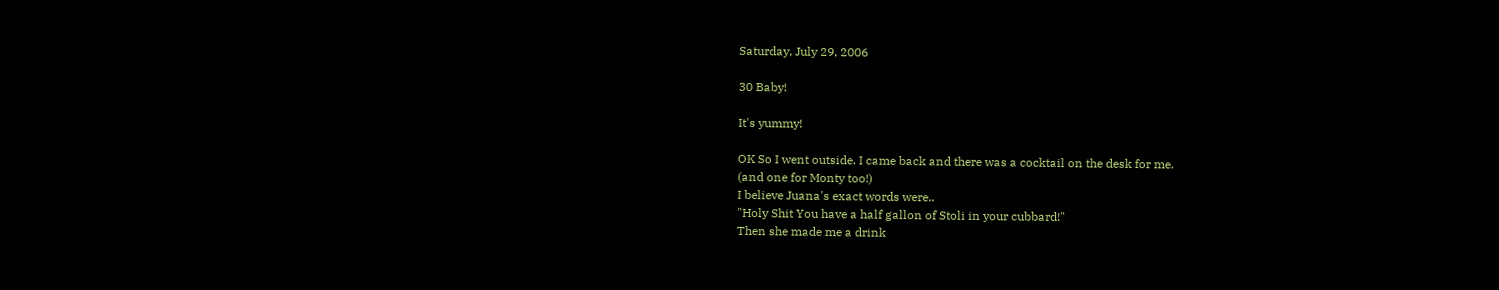Saturday, July 29, 2006

30 Baby!

It's yummy!

OK So I went outside. I came back and there was a cocktail on the desk for me.
(and one for Monty too!)
I believe Juana's exact words were..
"Holy Shit You have a half gallon of Stoli in your cubbard!"
Then she made me a drink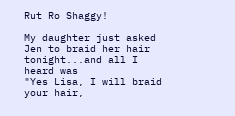Rut Ro Shaggy!

My daughter just asked Jen to braid her hair tonight...and all I heard was
"Yes Lisa, I will braid your hair,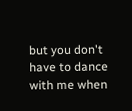but you don't have to dance with me when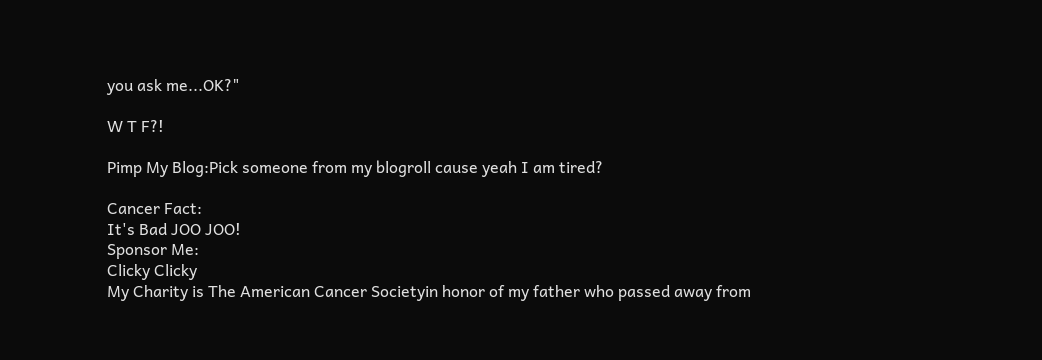you ask me...OK?"

W T F?!

Pimp My Blog:Pick someone from my blogroll cause yeah I am tired?

Cancer Fact:
It's Bad JOO JOO!
Sponsor Me:
Clicky Clicky
My Charity is The American Cancer Societyin honor of my father who passed away from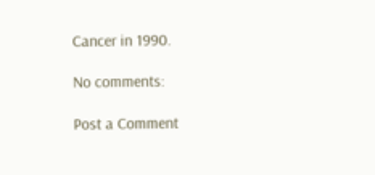Cancer in 1990.

No comments:

Post a Comment